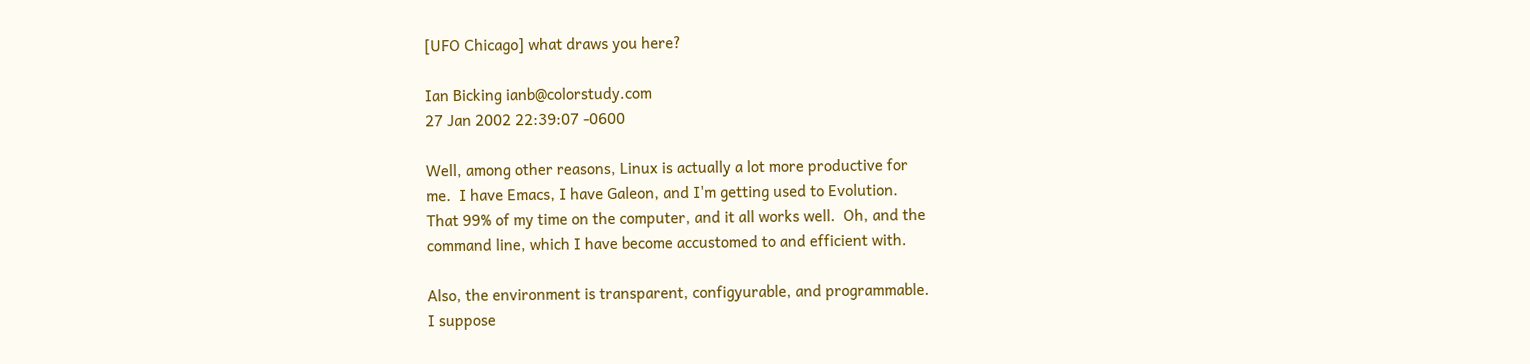[UFO Chicago] what draws you here?

Ian Bicking ianb@colorstudy.com
27 Jan 2002 22:39:07 -0600

Well, among other reasons, Linux is actually a lot more productive for
me.  I have Emacs, I have Galeon, and I'm getting used to Evolution.
That 99% of my time on the computer, and it all works well.  Oh, and the
command line, which I have become accustomed to and efficient with.

Also, the environment is transparent, configyurable, and programmable.
I suppose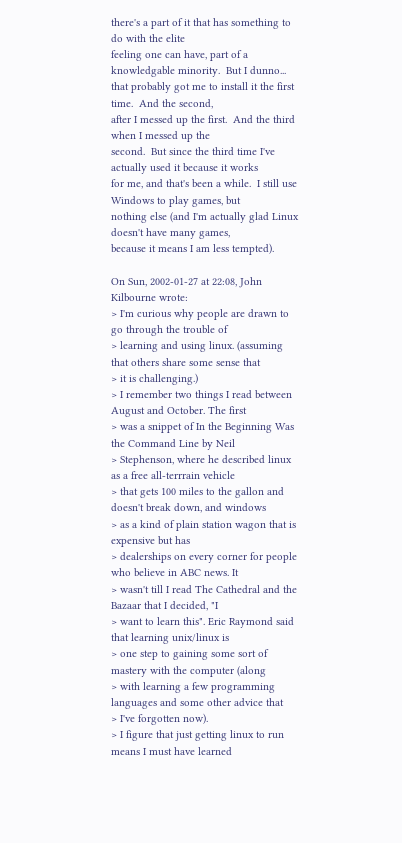there's a part of it that has something to do with the elite
feeling one can have, part of a knowledgable minority.  But I dunno...
that probably got me to install it the first time.  And the second,
after I messed up the first.  And the third when I messed up the
second.  But since the third time I've actually used it because it works
for me, and that's been a while.  I still use Windows to play games, but
nothing else (and I'm actually glad Linux doesn't have many games,
because it means I am less tempted).

On Sun, 2002-01-27 at 22:08, John Kilbourne wrote:
> I'm curious why people are drawn to go through the trouble of
> learning and using linux. (assuming that others share some sense that
> it is challenging.)
> I remember two things I read between August and October. The first
> was a snippet of In the Beginning Was the Command Line by Neil
> Stephenson, where he described linux as a free all-terrrain vehicle
> that gets 100 miles to the gallon and doesn't break down, and windows
> as a kind of plain station wagon that is expensive but has
> dealerships on every corner for people who believe in ABC news. It
> wasn't till I read The Cathedral and the Bazaar that I decided, "I
> want to learn this". Eric Raymond said that learning unix/linux is
> one step to gaining some sort of mastery with the computer (along
> with learning a few programming languages and some other advice that
> I've forgotten now).
> I figure that just getting linux to run means I must have learned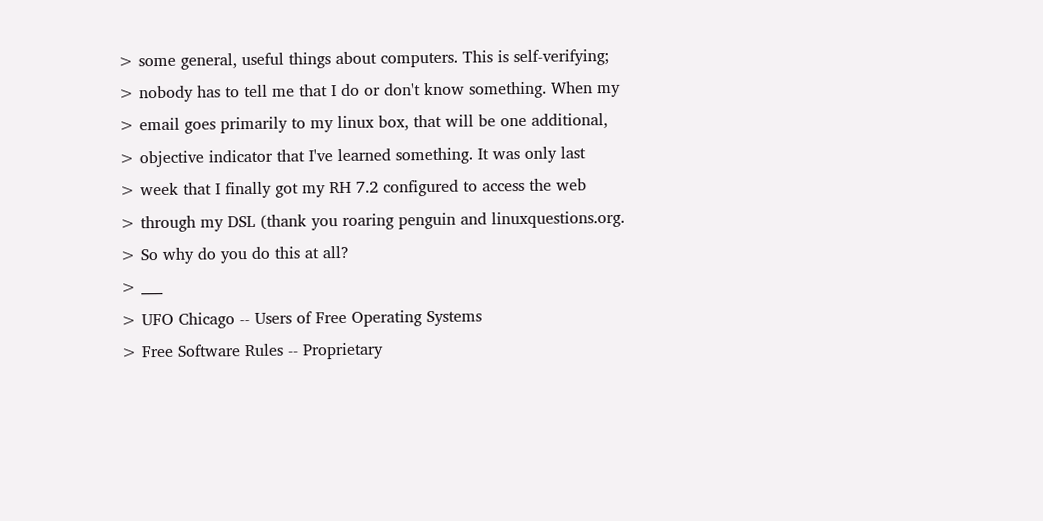> some general, useful things about computers. This is self-verifying;
> nobody has to tell me that I do or don't know something. When my
> email goes primarily to my linux box, that will be one additional,
> objective indicator that I've learned something. It was only last
> week that I finally got my RH 7.2 configured to access the web
> through my DSL (thank you roaring penguin and linuxquestions.org.
> So why do you do this at all?
> ___
> UFO Chicago -- Users of Free Operating Systems
> Free Software Rules -- Proprietary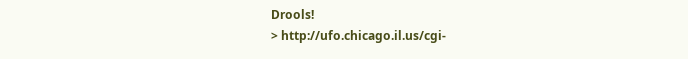Drools!
> http://ufo.chicago.il.us/cgi-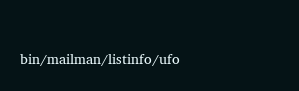bin/mailman/listinfo/ufo